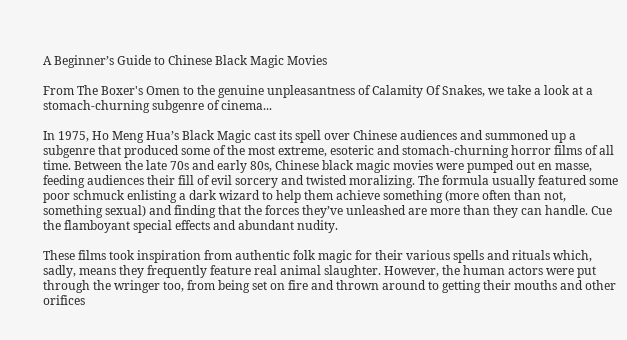A Beginner’s Guide to Chinese Black Magic Movies

From The Boxer's Omen to the genuine unpleasantness of Calamity Of Snakes, we take a look at a stomach-churning subgenre of cinema...

In 1975, Ho Meng Hua’s Black Magic cast its spell over Chinese audiences and summoned up a subgenre that produced some of the most extreme, esoteric and stomach-churning horror films of all time. Between the late 70s and early 80s, Chinese black magic movies were pumped out en masse, feeding audiences their fill of evil sorcery and twisted moralizing. The formula usually featured some poor schmuck enlisting a dark wizard to help them achieve something (more often than not, something sexual) and finding that the forces they’ve unleashed are more than they can handle. Cue the flamboyant special effects and abundant nudity.

These films took inspiration from authentic folk magic for their various spells and rituals which, sadly, means they frequently feature real animal slaughter. However, the human actors were put through the wringer too, from being set on fire and thrown around to getting their mouths and other orifices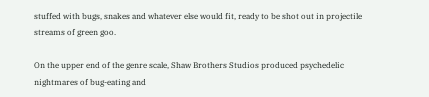stuffed with bugs, snakes and whatever else would fit, ready to be shot out in projectile streams of green goo.

On the upper end of the genre scale, Shaw Brothers Studios produced psychedelic nightmares of bug-eating and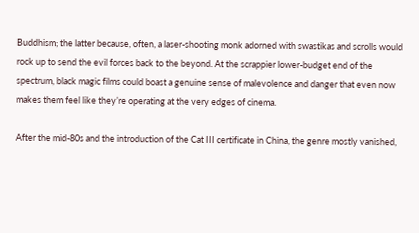Buddhism; the latter because, often, a laser-shooting monk adorned with swastikas and scrolls would rock up to send the evil forces back to the beyond. At the scrappier lower-budget end of the spectrum, black magic films could boast a genuine sense of malevolence and danger that even now makes them feel like they’re operating at the very edges of cinema.

After the mid-80s and the introduction of the Cat III certificate in China, the genre mostly vanished,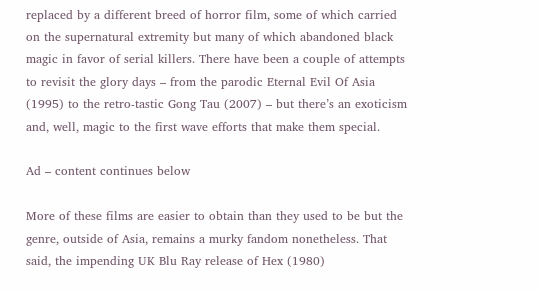replaced by a different breed of horror film, some of which carried on the supernatural extremity but many of which abandoned black magic in favor of serial killers. There have been a couple of attempts to revisit the glory days – from the parodic Eternal Evil Of Asia (1995) to the retro-tastic Gong Tau (2007) – but there’s an exoticism and, well, magic to the first wave efforts that make them special.

Ad – content continues below

More of these films are easier to obtain than they used to be but the genre, outside of Asia, remains a murky fandom nonetheless. That said, the impending UK Blu Ray release of Hex (1980)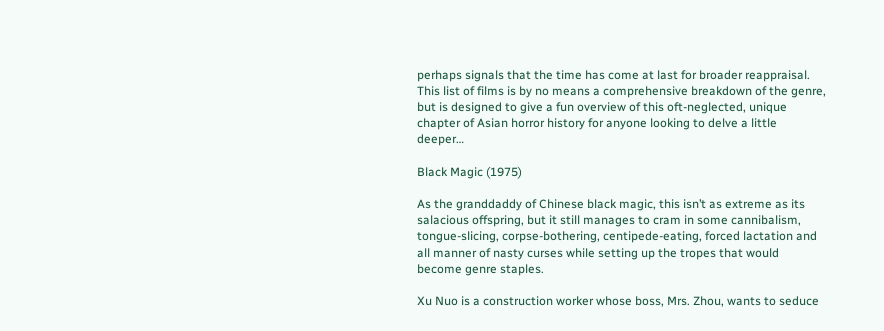perhaps signals that the time has come at last for broader reappraisal. This list of films is by no means a comprehensive breakdown of the genre, but is designed to give a fun overview of this oft-neglected, unique chapter of Asian horror history for anyone looking to delve a little deeper…

Black Magic (1975)

As the granddaddy of Chinese black magic, this isn’t as extreme as its salacious offspring, but it still manages to cram in some cannibalism, tongue-slicing, corpse-bothering, centipede-eating, forced lactation and all manner of nasty curses while setting up the tropes that would become genre staples.

Xu Nuo is a construction worker whose boss, Mrs. Zhou, wants to seduce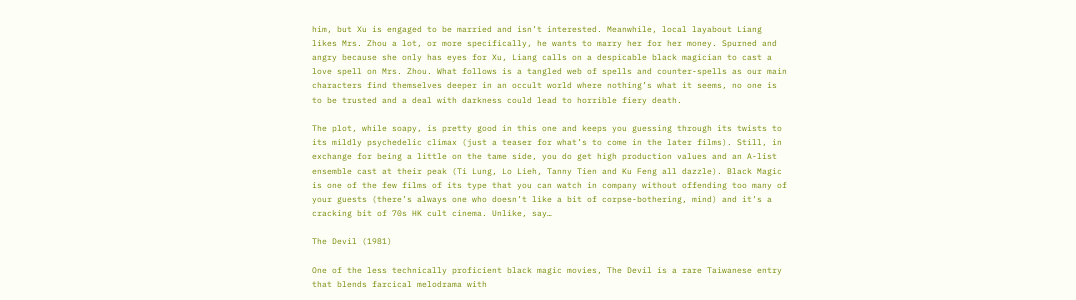him, but Xu is engaged to be married and isn’t interested. Meanwhile, local layabout Liang likes Mrs. Zhou a lot, or more specifically, he wants to marry her for her money. Spurned and angry because she only has eyes for Xu, Liang calls on a despicable black magician to cast a love spell on Mrs. Zhou. What follows is a tangled web of spells and counter-spells as our main characters find themselves deeper in an occult world where nothing’s what it seems, no one is to be trusted and a deal with darkness could lead to horrible fiery death.

The plot, while soapy, is pretty good in this one and keeps you guessing through its twists to its mildly psychedelic climax (just a teaser for what’s to come in the later films). Still, in exchange for being a little on the tame side, you do get high production values and an A-list ensemble cast at their peak (Ti Lung, Lo Lieh, Tanny Tien and Ku Feng all dazzle). Black Magic is one of the few films of its type that you can watch in company without offending too many of your guests (there’s always one who doesn’t like a bit of corpse-bothering, mind) and it’s a cracking bit of 70s HK cult cinema. Unlike, say…

The Devil (1981)

One of the less technically proficient black magic movies, The Devil is a rare Taiwanese entry that blends farcical melodrama with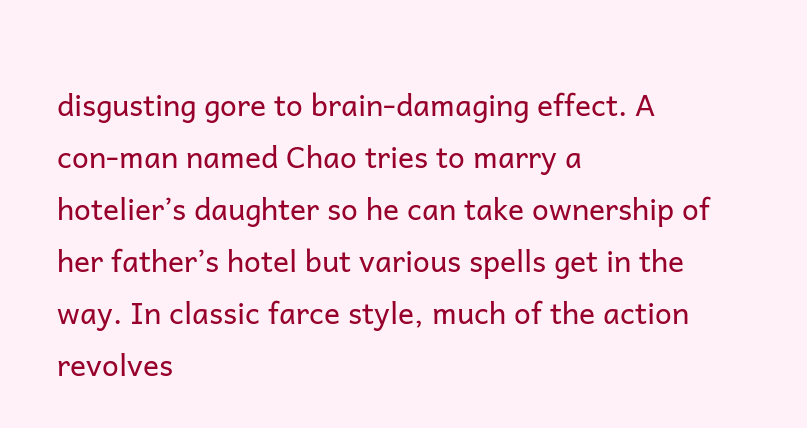disgusting gore to brain-damaging effect. A con-man named Chao tries to marry a hotelier’s daughter so he can take ownership of her father’s hotel but various spells get in the way. In classic farce style, much of the action revolves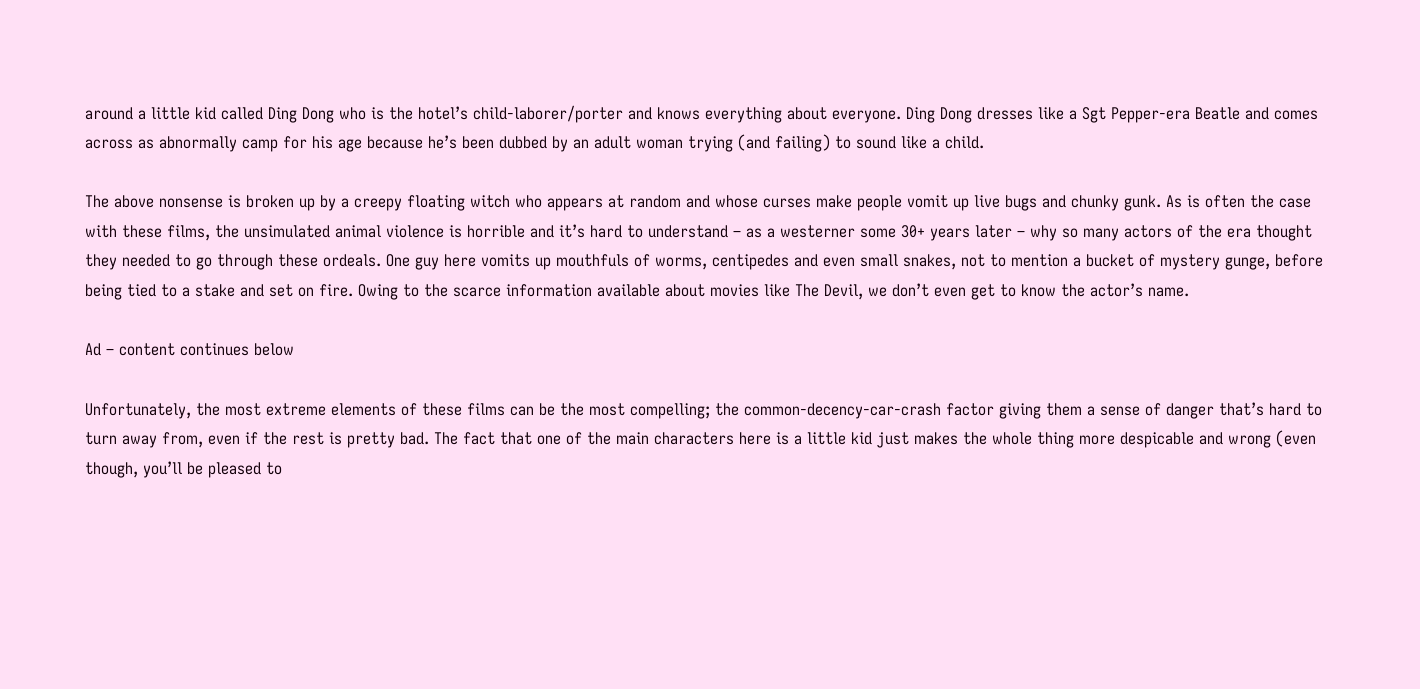around a little kid called Ding Dong who is the hotel’s child-laborer/porter and knows everything about everyone. Ding Dong dresses like a Sgt Pepper-era Beatle and comes across as abnormally camp for his age because he’s been dubbed by an adult woman trying (and failing) to sound like a child.

The above nonsense is broken up by a creepy floating witch who appears at random and whose curses make people vomit up live bugs and chunky gunk. As is often the case with these films, the unsimulated animal violence is horrible and it’s hard to understand – as a westerner some 30+ years later – why so many actors of the era thought they needed to go through these ordeals. One guy here vomits up mouthfuls of worms, centipedes and even small snakes, not to mention a bucket of mystery gunge, before being tied to a stake and set on fire. Owing to the scarce information available about movies like The Devil, we don’t even get to know the actor’s name.

Ad – content continues below

Unfortunately, the most extreme elements of these films can be the most compelling; the common-decency-car-crash factor giving them a sense of danger that’s hard to turn away from, even if the rest is pretty bad. The fact that one of the main characters here is a little kid just makes the whole thing more despicable and wrong (even though, you’ll be pleased to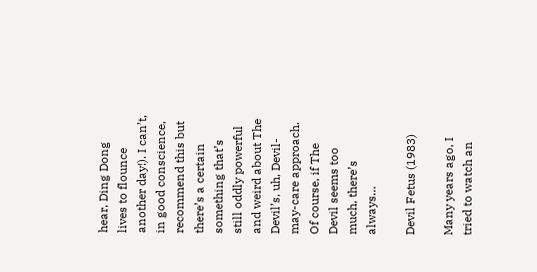hear, Ding Dong lives to flounce another day!). I can’t, in good conscience, recommend this but there’s a certain something that’s still oddly powerful and weird about The Devil’s, uh, Devil-may-care approach. Of course, if The Devil seems too much, there’s always…

Devil Fetus (1983)

Many years ago, I tried to watch an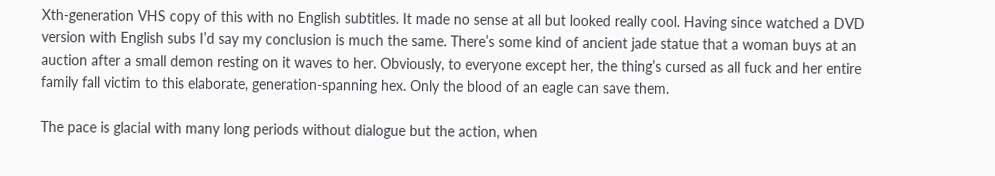Xth-generation VHS copy of this with no English subtitles. It made no sense at all but looked really cool. Having since watched a DVD version with English subs I’d say my conclusion is much the same. There’s some kind of ancient jade statue that a woman buys at an auction after a small demon resting on it waves to her. Obviously, to everyone except her, the thing’s cursed as all fuck and her entire family fall victim to this elaborate, generation-spanning hex. Only the blood of an eagle can save them.

The pace is glacial with many long periods without dialogue but the action, when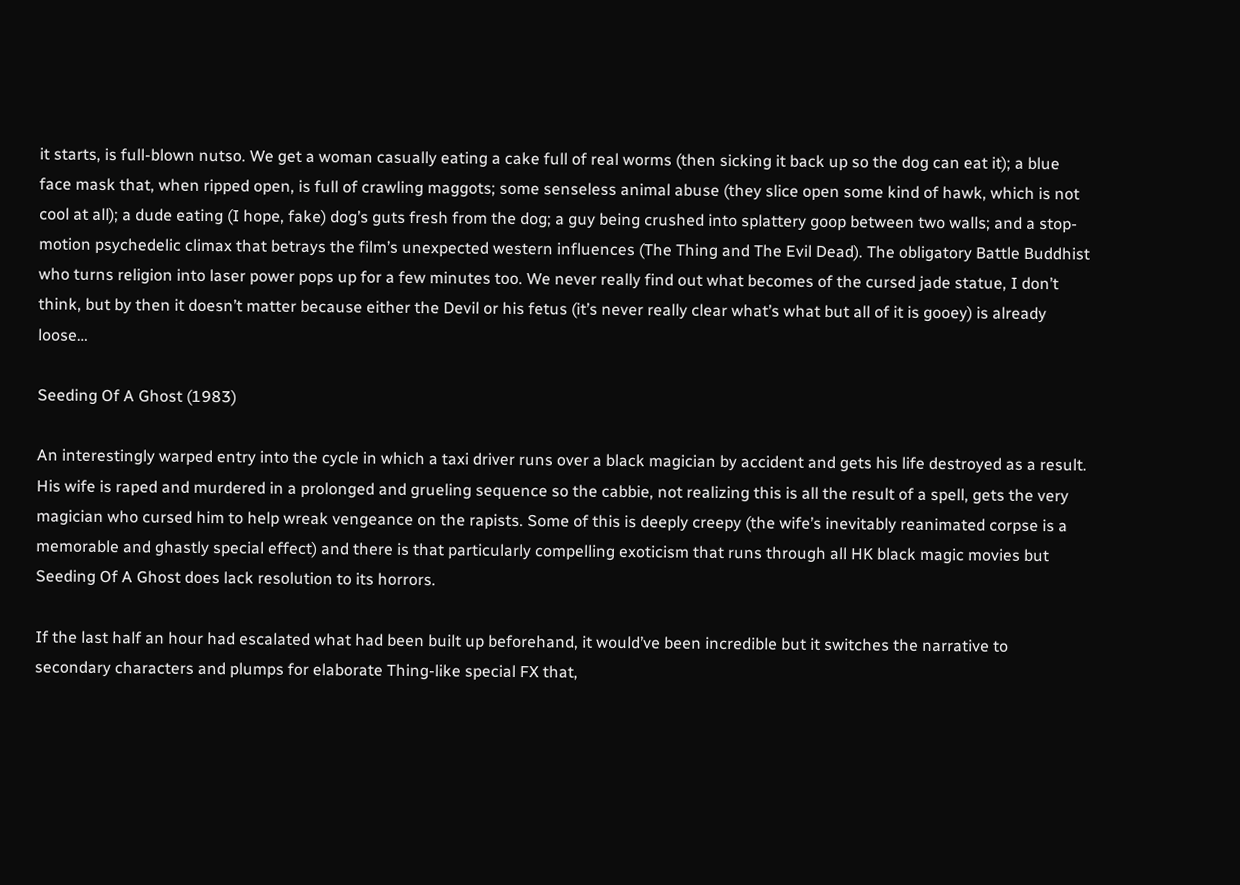it starts, is full-blown nutso. We get a woman casually eating a cake full of real worms (then sicking it back up so the dog can eat it); a blue face mask that, when ripped open, is full of crawling maggots; some senseless animal abuse (they slice open some kind of hawk, which is not cool at all); a dude eating (I hope, fake) dog’s guts fresh from the dog; a guy being crushed into splattery goop between two walls; and a stop-motion psychedelic climax that betrays the film’s unexpected western influences (The Thing and The Evil Dead). The obligatory Battle Buddhist who turns religion into laser power pops up for a few minutes too. We never really find out what becomes of the cursed jade statue, I don’t think, but by then it doesn’t matter because either the Devil or his fetus (it’s never really clear what’s what but all of it is gooey) is already loose…

Seeding Of A Ghost (1983)

An interestingly warped entry into the cycle in which a taxi driver runs over a black magician by accident and gets his life destroyed as a result. His wife is raped and murdered in a prolonged and grueling sequence so the cabbie, not realizing this is all the result of a spell, gets the very magician who cursed him to help wreak vengeance on the rapists. Some of this is deeply creepy (the wife’s inevitably reanimated corpse is a memorable and ghastly special effect) and there is that particularly compelling exoticism that runs through all HK black magic movies but Seeding Of A Ghost does lack resolution to its horrors.

If the last half an hour had escalated what had been built up beforehand, it would’ve been incredible but it switches the narrative to secondary characters and plumps for elaborate Thing-like special FX that,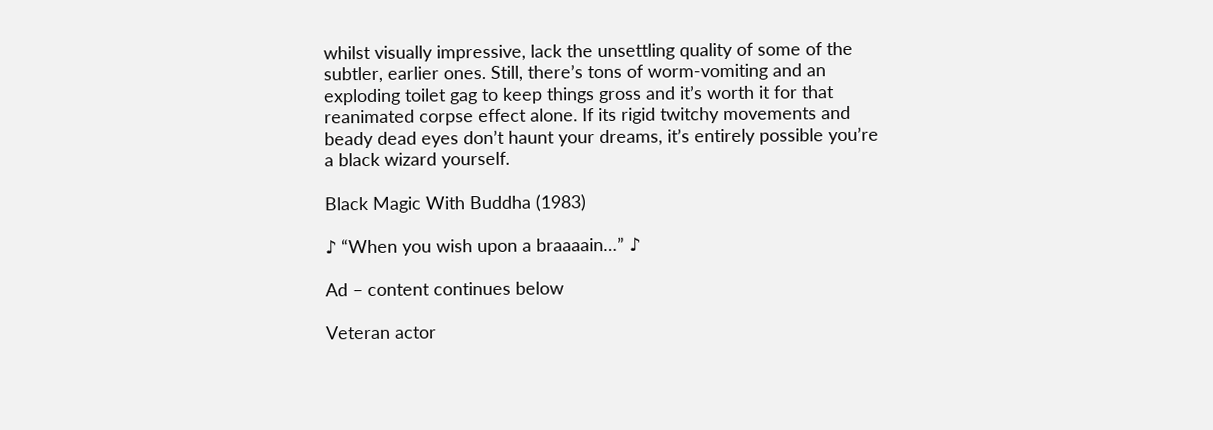whilst visually impressive, lack the unsettling quality of some of the subtler, earlier ones. Still, there’s tons of worm-vomiting and an exploding toilet gag to keep things gross and it’s worth it for that reanimated corpse effect alone. If its rigid twitchy movements and beady dead eyes don’t haunt your dreams, it’s entirely possible you’re a black wizard yourself.

Black Magic With Buddha (1983)

♪ “When you wish upon a braaaain…” ♪

Ad – content continues below

Veteran actor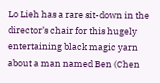Lo Lieh has a rare sit-down in the director’s chair for this hugely entertaining black magic yarn about a man named Ben (Chen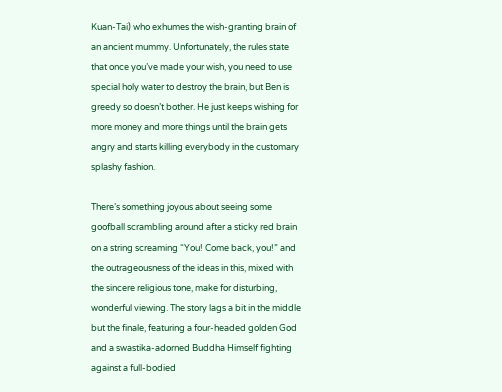Kuan-Tai) who exhumes the wish-granting brain of an ancient mummy. Unfortunately, the rules state that once you’ve made your wish, you need to use special holy water to destroy the brain, but Ben is greedy so doesn’t bother. He just keeps wishing for more money and more things until the brain gets angry and starts killing everybody in the customary splashy fashion.

There’s something joyous about seeing some goofball scrambling around after a sticky red brain on a string screaming “You! Come back, you!” and the outrageousness of the ideas in this, mixed with the sincere religious tone, make for disturbing, wonderful viewing. The story lags a bit in the middle but the finale, featuring a four-headed golden God and a swastika-adorned Buddha Himself fighting against a full-bodied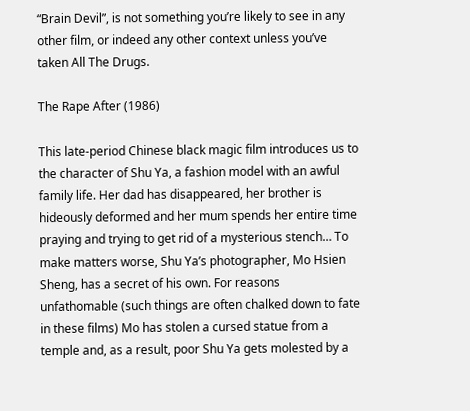“Brain Devil”, is not something you’re likely to see in any other film, or indeed any other context unless you’ve taken All The Drugs.

The Rape After (1986)

This late-period Chinese black magic film introduces us to the character of Shu Ya, a fashion model with an awful family life. Her dad has disappeared, her brother is hideously deformed and her mum spends her entire time praying and trying to get rid of a mysterious stench… To make matters worse, Shu Ya’s photographer, Mo Hsien Sheng, has a secret of his own. For reasons unfathomable (such things are often chalked down to fate in these films) Mo has stolen a cursed statue from a temple and, as a result, poor Shu Ya gets molested by a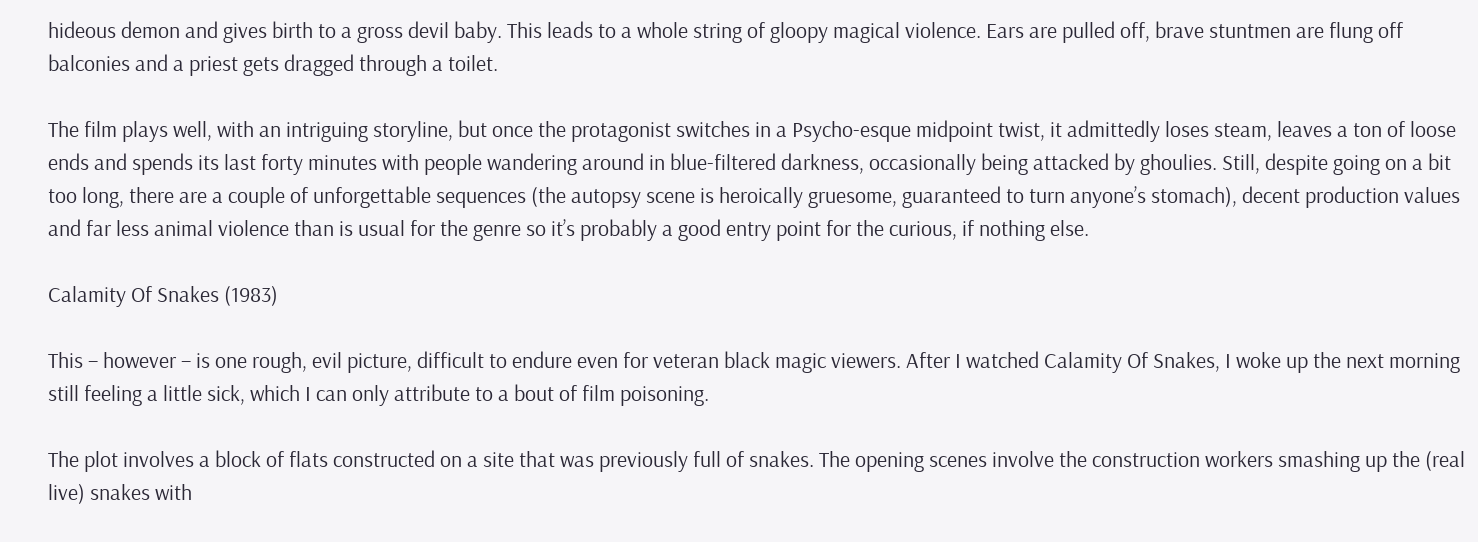hideous demon and gives birth to a gross devil baby. This leads to a whole string of gloopy magical violence. Ears are pulled off, brave stuntmen are flung off balconies and a priest gets dragged through a toilet.

The film plays well, with an intriguing storyline, but once the protagonist switches in a Psycho-esque midpoint twist, it admittedly loses steam, leaves a ton of loose ends and spends its last forty minutes with people wandering around in blue-filtered darkness, occasionally being attacked by ghoulies. Still, despite going on a bit too long, there are a couple of unforgettable sequences (the autopsy scene is heroically gruesome, guaranteed to turn anyone’s stomach), decent production values and far less animal violence than is usual for the genre so it’s probably a good entry point for the curious, if nothing else.

Calamity Of Snakes (1983)

This – however – is one rough, evil picture, difficult to endure even for veteran black magic viewers. After I watched Calamity Of Snakes, I woke up the next morning still feeling a little sick, which I can only attribute to a bout of film poisoning.

The plot involves a block of flats constructed on a site that was previously full of snakes. The opening scenes involve the construction workers smashing up the (real live) snakes with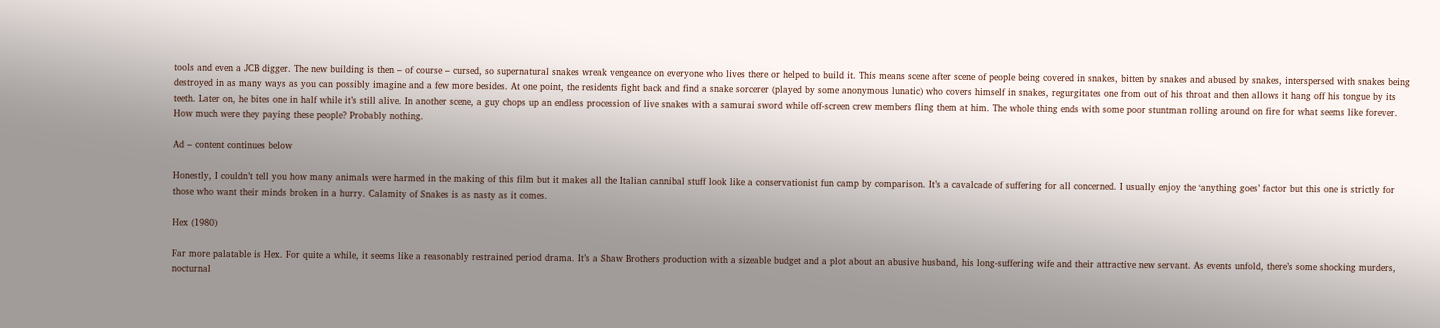tools and even a JCB digger. The new building is then – of course – cursed, so supernatural snakes wreak vengeance on everyone who lives there or helped to build it. This means scene after scene of people being covered in snakes, bitten by snakes and abused by snakes, interspersed with snakes being destroyed in as many ways as you can possibly imagine and a few more besides. At one point, the residents fight back and find a snake sorcerer (played by some anonymous lunatic) who covers himself in snakes, regurgitates one from out of his throat and then allows it hang off his tongue by its teeth. Later on, he bites one in half while it’s still alive. In another scene, a guy chops up an endless procession of live snakes with a samurai sword while off-screen crew members fling them at him. The whole thing ends with some poor stuntman rolling around on fire for what seems like forever. How much were they paying these people? Probably nothing.

Ad – content continues below

Honestly, I couldn’t tell you how many animals were harmed in the making of this film but it makes all the Italian cannibal stuff look like a conservationist fun camp by comparison. It’s a cavalcade of suffering for all concerned. I usually enjoy the ‘anything goes’ factor but this one is strictly for those who want their minds broken in a hurry. Calamity of Snakes is as nasty as it comes.

Hex (1980)

Far more palatable is Hex. For quite a while, it seems like a reasonably restrained period drama. It’s a Shaw Brothers production with a sizeable budget and a plot about an abusive husband, his long-suffering wife and their attractive new servant. As events unfold, there’s some shocking murders, nocturnal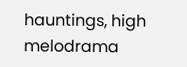hauntings, high melodrama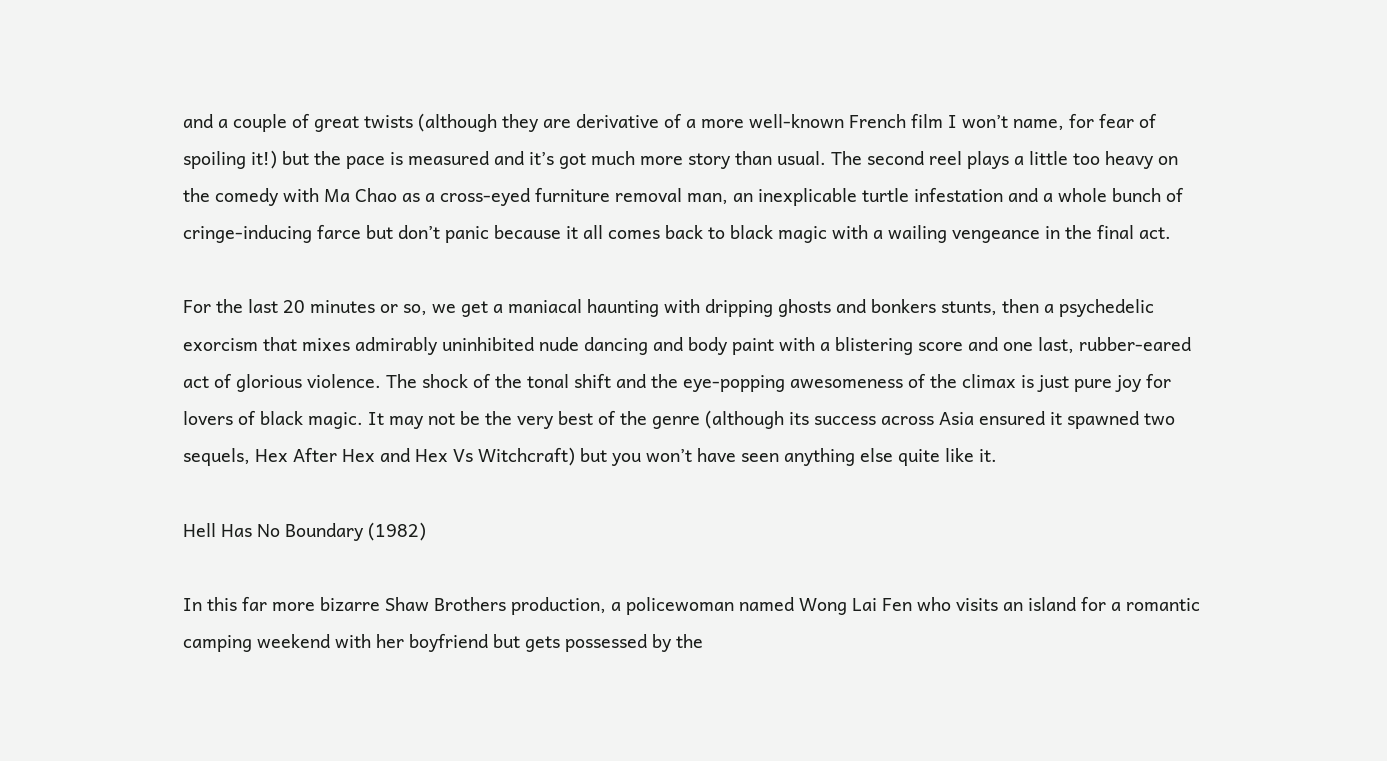and a couple of great twists (although they are derivative of a more well-known French film I won’t name, for fear of spoiling it!) but the pace is measured and it’s got much more story than usual. The second reel plays a little too heavy on the comedy with Ma Chao as a cross-eyed furniture removal man, an inexplicable turtle infestation and a whole bunch of cringe-inducing farce but don’t panic because it all comes back to black magic with a wailing vengeance in the final act.

For the last 20 minutes or so, we get a maniacal haunting with dripping ghosts and bonkers stunts, then a psychedelic exorcism that mixes admirably uninhibited nude dancing and body paint with a blistering score and one last, rubber-eared act of glorious violence. The shock of the tonal shift and the eye-popping awesomeness of the climax is just pure joy for lovers of black magic. It may not be the very best of the genre (although its success across Asia ensured it spawned two sequels, Hex After Hex and Hex Vs Witchcraft) but you won’t have seen anything else quite like it.

Hell Has No Boundary (1982)

In this far more bizarre Shaw Brothers production, a policewoman named Wong Lai Fen who visits an island for a romantic camping weekend with her boyfriend but gets possessed by the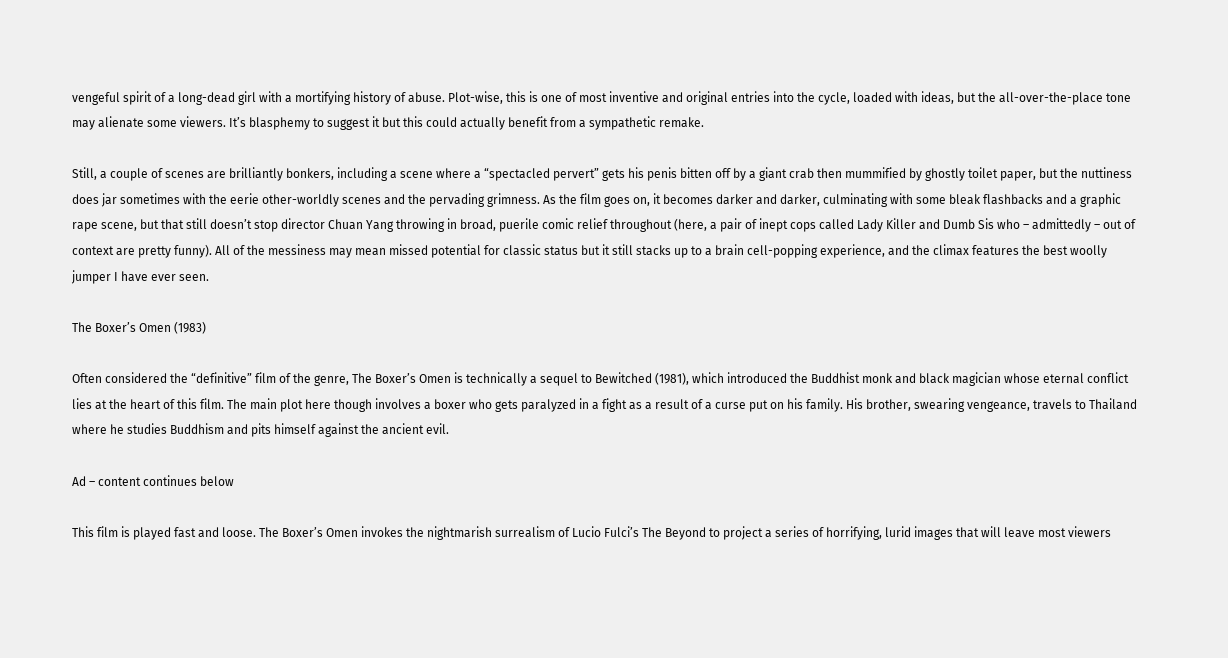vengeful spirit of a long-dead girl with a mortifying history of abuse. Plot-wise, this is one of most inventive and original entries into the cycle, loaded with ideas, but the all-over-the-place tone may alienate some viewers. It’s blasphemy to suggest it but this could actually benefit from a sympathetic remake.

Still, a couple of scenes are brilliantly bonkers, including a scene where a “spectacled pervert” gets his penis bitten off by a giant crab then mummified by ghostly toilet paper, but the nuttiness does jar sometimes with the eerie other-worldly scenes and the pervading grimness. As the film goes on, it becomes darker and darker, culminating with some bleak flashbacks and a graphic rape scene, but that still doesn’t stop director Chuan Yang throwing in broad, puerile comic relief throughout (here, a pair of inept cops called Lady Killer and Dumb Sis who – admittedly – out of context are pretty funny). All of the messiness may mean missed potential for classic status but it still stacks up to a brain cell-popping experience, and the climax features the best woolly jumper I have ever seen.

The Boxer’s Omen (1983)

Often considered the “definitive” film of the genre, The Boxer’s Omen is technically a sequel to Bewitched (1981), which introduced the Buddhist monk and black magician whose eternal conflict lies at the heart of this film. The main plot here though involves a boxer who gets paralyzed in a fight as a result of a curse put on his family. His brother, swearing vengeance, travels to Thailand where he studies Buddhism and pits himself against the ancient evil.

Ad – content continues below

This film is played fast and loose. The Boxer’s Omen invokes the nightmarish surrealism of Lucio Fulci’s The Beyond to project a series of horrifying, lurid images that will leave most viewers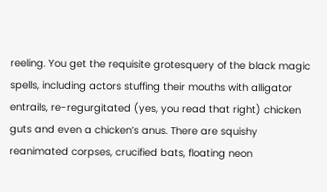reeling. You get the requisite grotesquery of the black magic spells, including actors stuffing their mouths with alligator entrails, re-regurgitated (yes, you read that right) chicken guts and even a chicken’s anus. There are squishy reanimated corpses, crucified bats, floating neon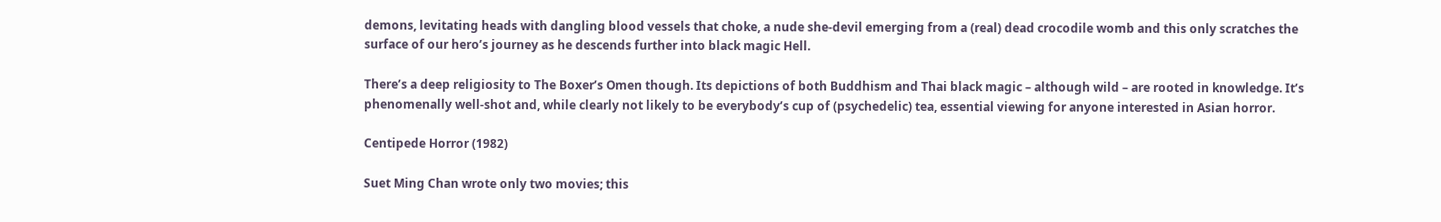demons, levitating heads with dangling blood vessels that choke, a nude she-devil emerging from a (real) dead crocodile womb and this only scratches the surface of our hero’s journey as he descends further into black magic Hell.

There’s a deep religiosity to The Boxer’s Omen though. Its depictions of both Buddhism and Thai black magic – although wild – are rooted in knowledge. It’s phenomenally well-shot and, while clearly not likely to be everybody’s cup of (psychedelic) tea, essential viewing for anyone interested in Asian horror.

Centipede Horror (1982)

Suet Ming Chan wrote only two movies; this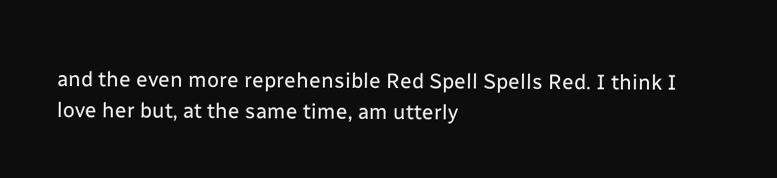and the even more reprehensible Red Spell Spells Red. I think I love her but, at the same time, am utterly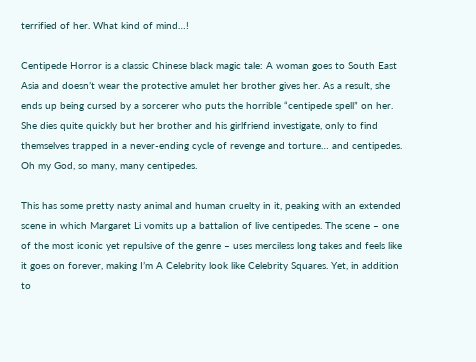terrified of her. What kind of mind…!

Centipede Horror is a classic Chinese black magic tale: A woman goes to South East Asia and doesn’t wear the protective amulet her brother gives her. As a result, she ends up being cursed by a sorcerer who puts the horrible “centipede spell” on her. She dies quite quickly but her brother and his girlfriend investigate, only to find themselves trapped in a never-ending cycle of revenge and torture… and centipedes. Oh my God, so many, many centipedes.

This has some pretty nasty animal and human cruelty in it, peaking with an extended scene in which Margaret Li vomits up a battalion of live centipedes. The scene – one of the most iconic yet repulsive of the genre – uses merciless long takes and feels like it goes on forever, making I’m A Celebrity look like Celebrity Squares. Yet, in addition to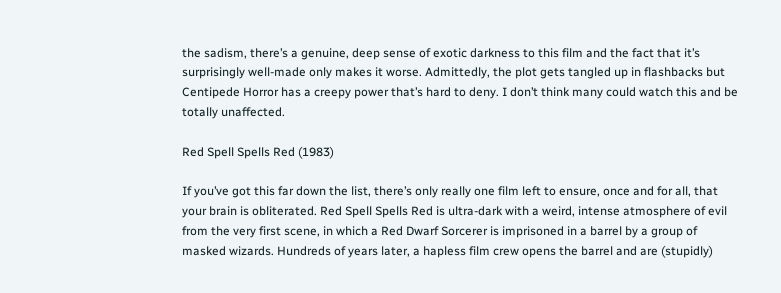the sadism, there’s a genuine, deep sense of exotic darkness to this film and the fact that it’s surprisingly well-made only makes it worse. Admittedly, the plot gets tangled up in flashbacks but Centipede Horror has a creepy power that’s hard to deny. I don’t think many could watch this and be totally unaffected.

Red Spell Spells Red (1983)

If you’ve got this far down the list, there’s only really one film left to ensure, once and for all, that your brain is obliterated. Red Spell Spells Red is ultra-dark with a weird, intense atmosphere of evil from the very first scene, in which a Red Dwarf Sorcerer is imprisoned in a barrel by a group of masked wizards. Hundreds of years later, a hapless film crew opens the barrel and are (stupidly)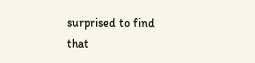surprised to find that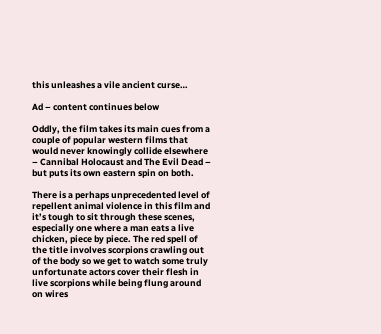this unleashes a vile ancient curse…

Ad – content continues below

Oddly, the film takes its main cues from a couple of popular western films that would never knowingly collide elsewhere – Cannibal Holocaust and The Evil Dead – but puts its own eastern spin on both.

There is a perhaps unprecedented level of repellent animal violence in this film and it’s tough to sit through these scenes, especially one where a man eats a live chicken, piece by piece. The red spell of the title involves scorpions crawling out of the body so we get to watch some truly unfortunate actors cover their flesh in live scorpions while being flung around on wires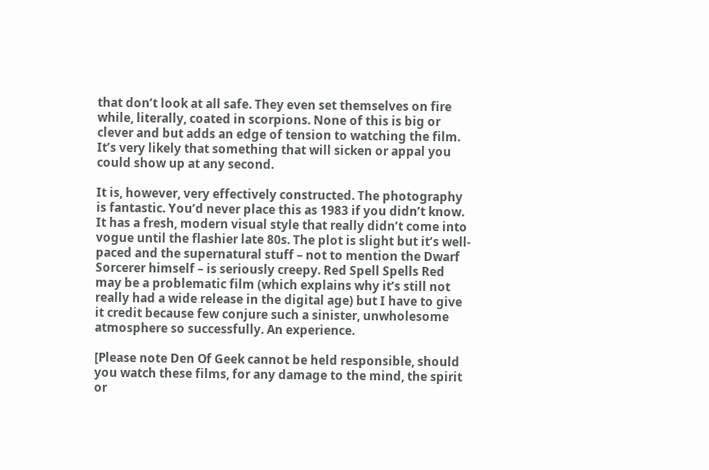that don’t look at all safe. They even set themselves on fire while, literally, coated in scorpions. None of this is big or clever and but adds an edge of tension to watching the film. It’s very likely that something that will sicken or appal you could show up at any second.

It is, however, very effectively constructed. The photography is fantastic. You’d never place this as 1983 if you didn’t know. It has a fresh, modern visual style that really didn’t come into vogue until the flashier late 80s. The plot is slight but it’s well-paced and the supernatural stuff – not to mention the Dwarf Sorcerer himself – is seriously creepy. Red Spell Spells Red may be a problematic film (which explains why it’s still not really had a wide release in the digital age) but I have to give it credit because few conjure such a sinister, unwholesome atmosphere so successfully. An experience.

[Please note Den Of Geek cannot be held responsible, should you watch these films, for any damage to the mind, the spirit or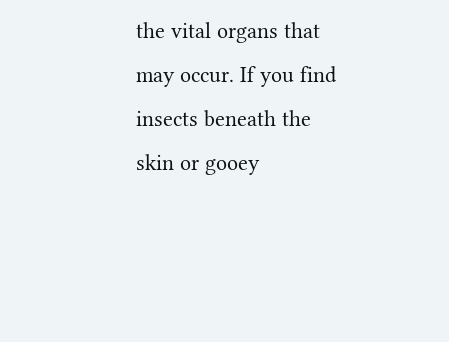the vital organs that may occur. If you find insects beneath the skin or gooey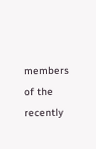members of the recently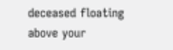deceased floating above your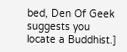bed, Den Of Geek suggests you locate a Buddhist.]